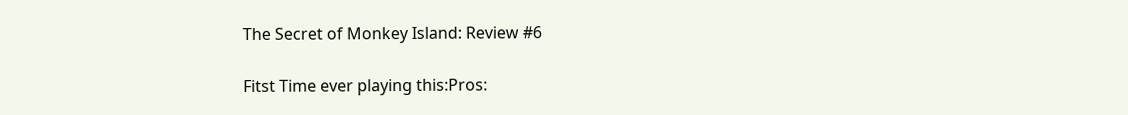The Secret of Monkey Island: Review #6

Fitst Time ever playing this:Pros: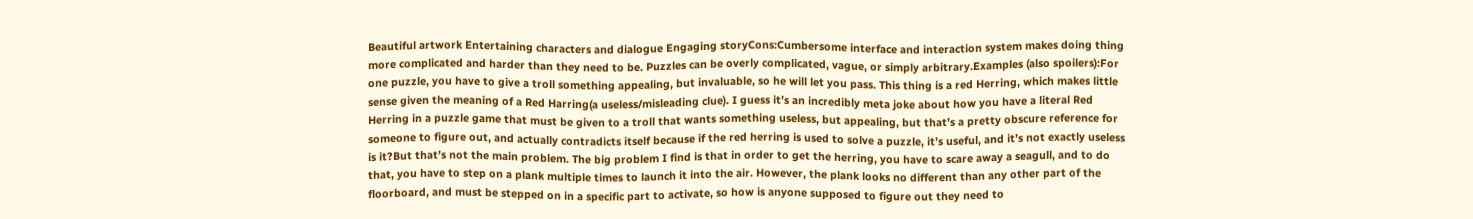Beautiful artwork Entertaining characters and dialogue Engaging storyCons:Cumbersome interface and interaction system makes doing thing more complicated and harder than they need to be. Puzzles can be overly complicated, vague, or simply arbitrary.Examples (also spoilers):For one puzzle, you have to give a troll something appealing, but invaluable, so he will let you pass. This thing is a red Herring, which makes little sense given the meaning of a Red Harring(a useless/misleading clue). I guess it’s an incredibly meta joke about how you have a literal Red Herring in a puzzle game that must be given to a troll that wants something useless, but appealing, but that’s a pretty obscure reference for someone to figure out, and actually contradicts itself because if the red herring is used to solve a puzzle, it’s useful, and it’s not exactly useless is it?But that’s not the main problem. The big problem I find is that in order to get the herring, you have to scare away a seagull, and to do that, you have to step on a plank multiple times to launch it into the air. However, the plank looks no different than any other part of the floorboard, and must be stepped on in a specific part to activate, so how is anyone supposed to figure out they need to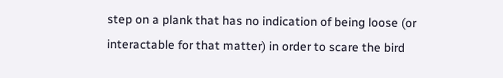step on a plank that has no indication of being loose (or interactable for that matter) in order to scare the bird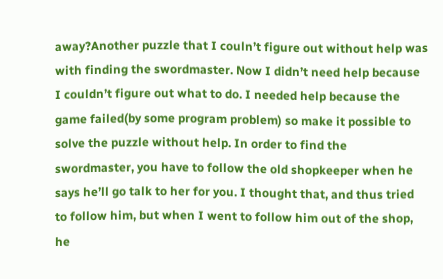away?Another puzzle that I couln’t figure out without help was with finding the swordmaster. Now I didn’t need help because I couldn’t figure out what to do. I needed help because the game failed(by some program problem) so make it possible to solve the puzzle without help. In order to find the swordmaster, you have to follow the old shopkeeper when he says he’ll go talk to her for you. I thought that, and thus tried to follow him, but when I went to follow him out of the shop, he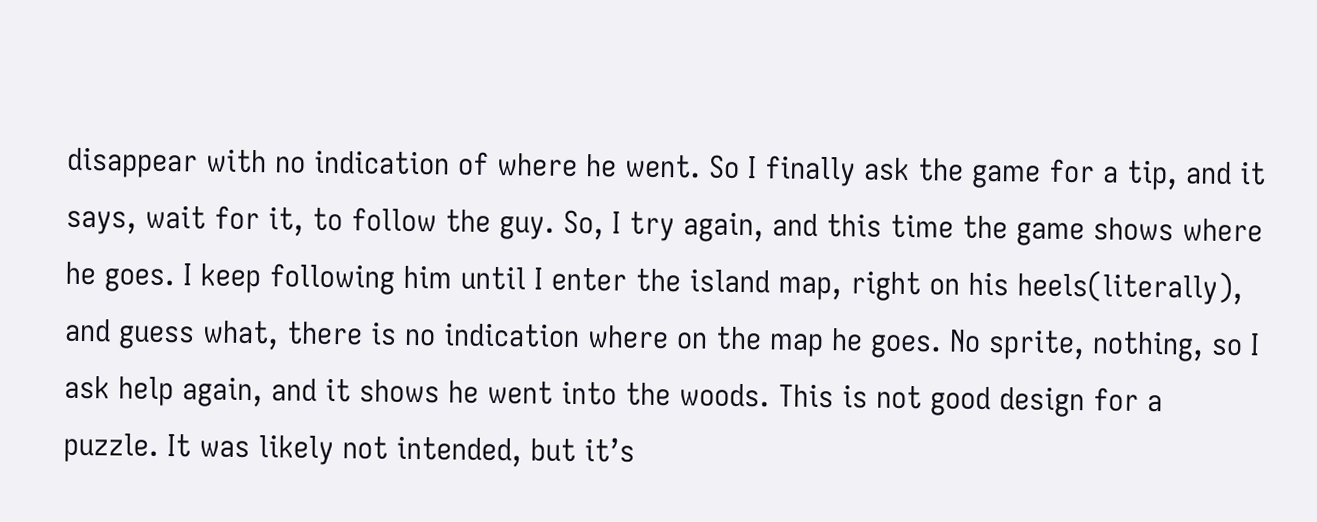disappear with no indication of where he went. So I finally ask the game for a tip, and it says, wait for it, to follow the guy. So, I try again, and this time the game shows where he goes. I keep following him until I enter the island map, right on his heels(literally), and guess what, there is no indication where on the map he goes. No sprite, nothing, so I ask help again, and it shows he went into the woods. This is not good design for a puzzle. It was likely not intended, but it’s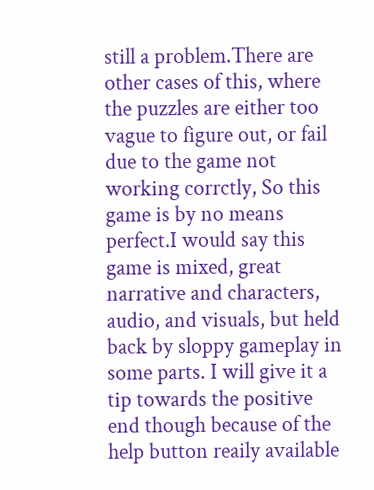still a problem.There are other cases of this, where the puzzles are either too vague to figure out, or fail due to the game not working corrctly, So this game is by no means perfect.I would say this game is mixed, great narrative and characters, audio, and visuals, but held back by sloppy gameplay in some parts. I will give it a tip towards the positive end though because of the help button reaily available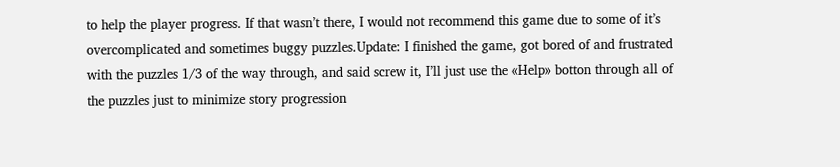to help the player progress. If that wasn’t there, I would not recommend this game due to some of it’s overcomplicated and sometimes buggy puzzles.Update: I finished the game, got bored of and frustrated with the puzzles 1/3 of the way through, and said screw it, I’ll just use the «Help» botton through all of the puzzles just to minimize story progression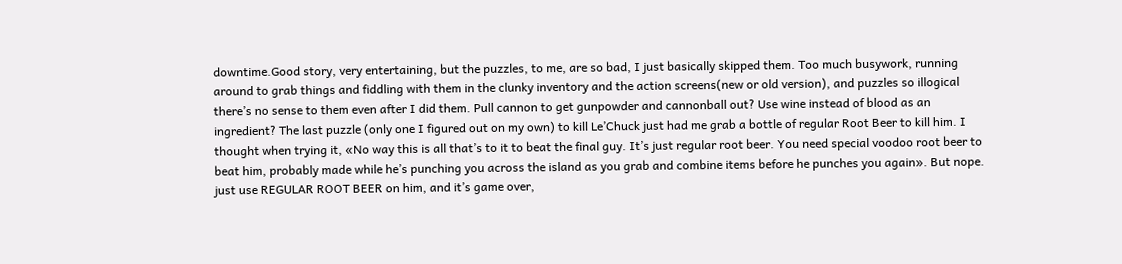downtime.Good story, very entertaining, but the puzzles, to me, are so bad, I just basically skipped them. Too much busywork, running around to grab things and fiddling with them in the clunky inventory and the action screens(new or old version), and puzzles so illogical there’s no sense to them even after I did them. Pull cannon to get gunpowder and cannonball out? Use wine instead of blood as an ingredient? The last puzzle (only one I figured out on my own) to kill Le’Chuck just had me grab a bottle of regular Root Beer to kill him. I thought when trying it, «No way this is all that’s to it to beat the final guy. It’s just regular root beer. You need special voodoo root beer to beat him, probably made while he’s punching you across the island as you grab and combine items before he punches you again». But nope. just use REGULAR ROOT BEER on him, and it’s game over,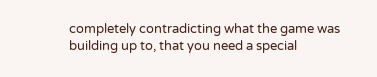completely contradicting what the game was building up to, that you need a special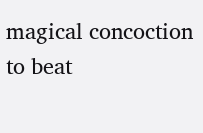magical concoction to beat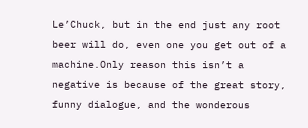Le’Chuck, but in the end just any root beer will do, even one you get out of a machine.Only reason this isn’t a negative is because of the great story, funny dialogue, and the wonderous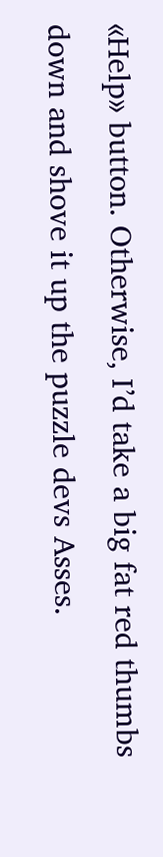«Help» button. Otherwise, I’d take a big fat red thumbs down and shove it up the puzzle devs Asses.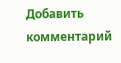Добавить комментарий